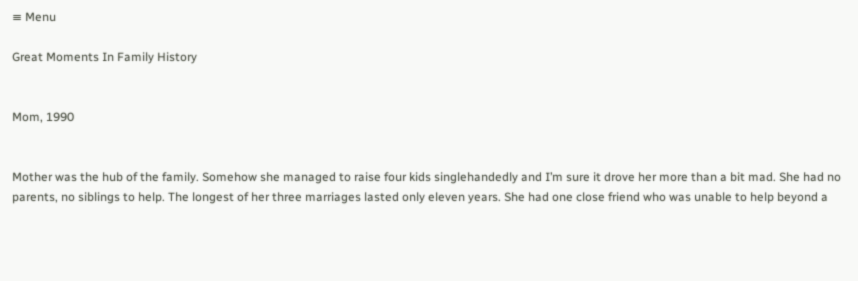≡ Menu

Great Moments In Family History


Mom, 1990


Mother was the hub of the family. Somehow she managed to raise four kids singlehandedly and I’m sure it drove her more than a bit mad. She had no parents, no siblings to help. The longest of her three marriages lasted only eleven years. She had one close friend who was unable to help beyond a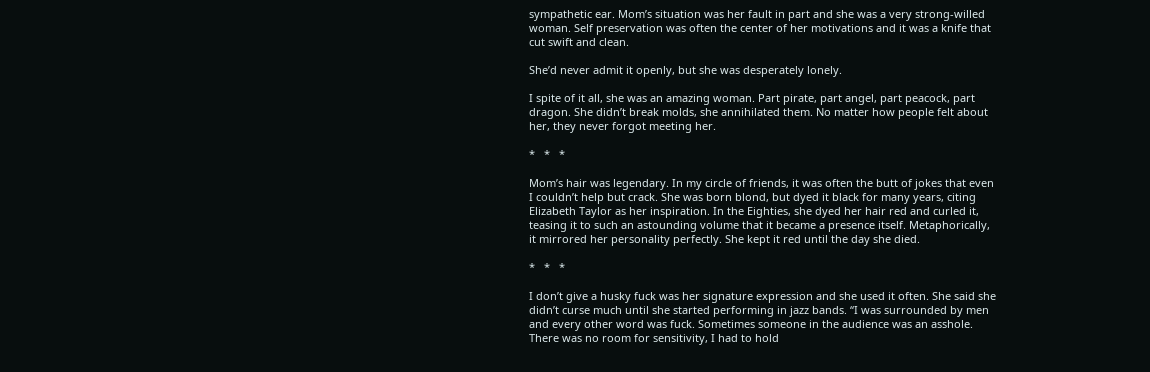sympathetic ear. Mom’s situation was her fault in part and she was a very strong-willed woman. Self preservation was often the center of her motivations and it was a knife that cut swift and clean.

She’d never admit it openly, but she was desperately lonely.

I spite of it all, she was an amazing woman. Part pirate, part angel, part peacock, part dragon. She didn’t break molds, she annihilated them. No matter how people felt about her, they never forgot meeting her.

*   *   *

Mom’s hair was legendary. In my circle of friends, it was often the butt of jokes that even I couldn’t help but crack. She was born blond, but dyed it black for many years, citing Elizabeth Taylor as her inspiration. In the Eighties, she dyed her hair red and curled it, teasing it to such an astounding volume that it became a presence itself. Metaphorically, it mirrored her personality perfectly. She kept it red until the day she died.

*   *   *

I don’t give a husky fuck was her signature expression and she used it often. She said she didn’t curse much until she started performing in jazz bands. “I was surrounded by men and every other word was fuck. Sometimes someone in the audience was an asshole. There was no room for sensitivity, I had to hold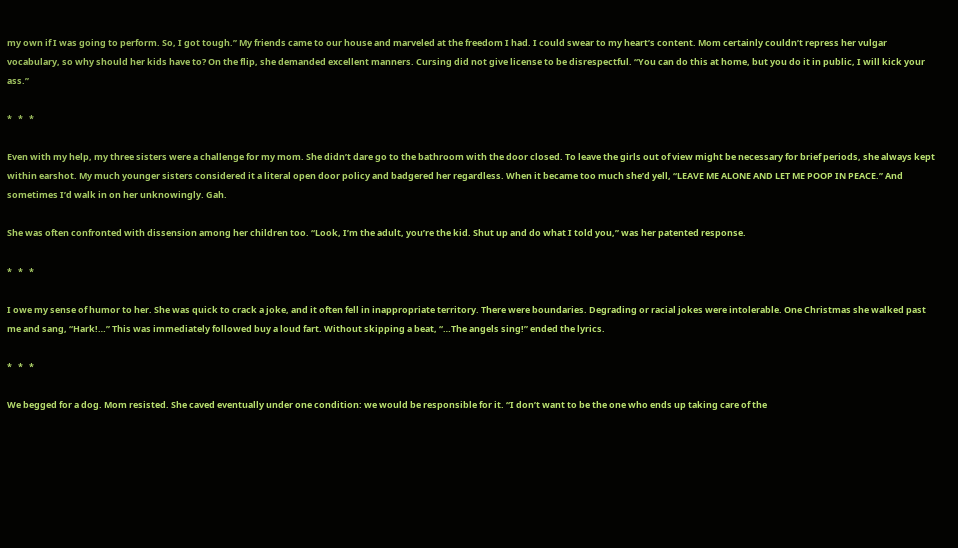my own if I was going to perform. So, I got tough.” My friends came to our house and marveled at the freedom I had. I could swear to my heart’s content. Mom certainly couldn’t repress her vulgar vocabulary, so why should her kids have to? On the flip, she demanded excellent manners. Cursing did not give license to be disrespectful. “You can do this at home, but you do it in public, I will kick your ass.”

*   *   *

Even with my help, my three sisters were a challenge for my mom. She didn’t dare go to the bathroom with the door closed. To leave the girls out of view might be necessary for brief periods, she always kept within earshot. My much younger sisters considered it a literal open door policy and badgered her regardless. When it became too much she’d yell, “LEAVE ME ALONE AND LET ME POOP IN PEACE.” And sometimes I’d walk in on her unknowingly. Gah.

She was often confronted with dissension among her children too. “Look, I’m the adult, you’re the kid. Shut up and do what I told you,” was her patented response.

*   *   *

I owe my sense of humor to her. She was quick to crack a joke, and it often fell in inappropriate territory. There were boundaries. Degrading or racial jokes were intolerable. One Christmas she walked past me and sang, “Hark!…” This was immediately followed buy a loud fart. Without skipping a beat, “…The angels sing!” ended the lyrics.

*   *   *

We begged for a dog. Mom resisted. She caved eventually under one condition: we would be responsible for it. “I don’t want to be the one who ends up taking care of the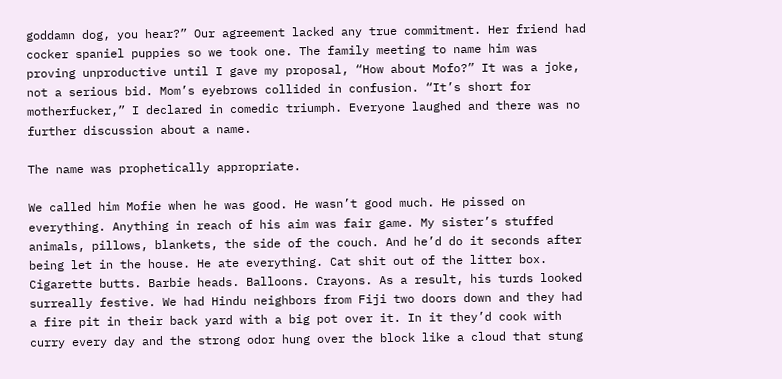goddamn dog, you hear?” Our agreement lacked any true commitment. Her friend had cocker spaniel puppies so we took one. The family meeting to name him was proving unproductive until I gave my proposal, “How about Mofo?” It was a joke, not a serious bid. Mom’s eyebrows collided in confusion. “It’s short for motherfucker,” I declared in comedic triumph. Everyone laughed and there was no further discussion about a name.

The name was prophetically appropriate.

We called him Mofie when he was good. He wasn’t good much. He pissed on everything. Anything in reach of his aim was fair game. My sister’s stuffed animals, pillows, blankets, the side of the couch. And he’d do it seconds after being let in the house. He ate everything. Cat shit out of the litter box. Cigarette butts. Barbie heads. Balloons. Crayons. As a result, his turds looked surreally festive. We had Hindu neighbors from Fiji two doors down and they had a fire pit in their back yard with a big pot over it. In it they’d cook with curry every day and the strong odor hung over the block like a cloud that stung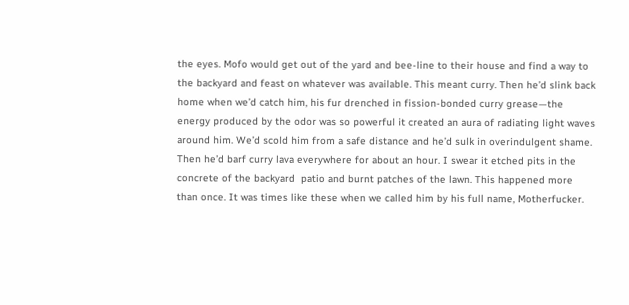the eyes. Mofo would get out of the yard and bee-line to their house and find a way to the backyard and feast on whatever was available. This meant curry. Then he’d slink back home when we’d catch him, his fur drenched in fission-bonded curry grease—the energy produced by the odor was so powerful it created an aura of radiating light waves around him. We’d scold him from a safe distance and he’d sulk in overindulgent shame. Then he’d barf curry lava everywhere for about an hour. I swear it etched pits in the concrete of the backyard  patio and burnt patches of the lawn. This happened more than once. It was times like these when we called him by his full name, Motherfucker.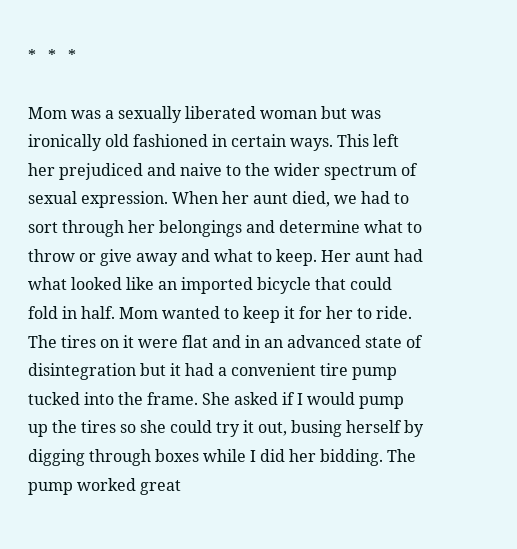*   *   *

Mom was a sexually liberated woman but was ironically old fashioned in certain ways. This left her prejudiced and naive to the wider spectrum of sexual expression. When her aunt died, we had to sort through her belongings and determine what to throw or give away and what to keep. Her aunt had what looked like an imported bicycle that could fold in half. Mom wanted to keep it for her to ride. The tires on it were flat and in an advanced state of disintegration but it had a convenient tire pump tucked into the frame. She asked if I would pump up the tires so she could try it out, busing herself by digging through boxes while I did her bidding. The pump worked great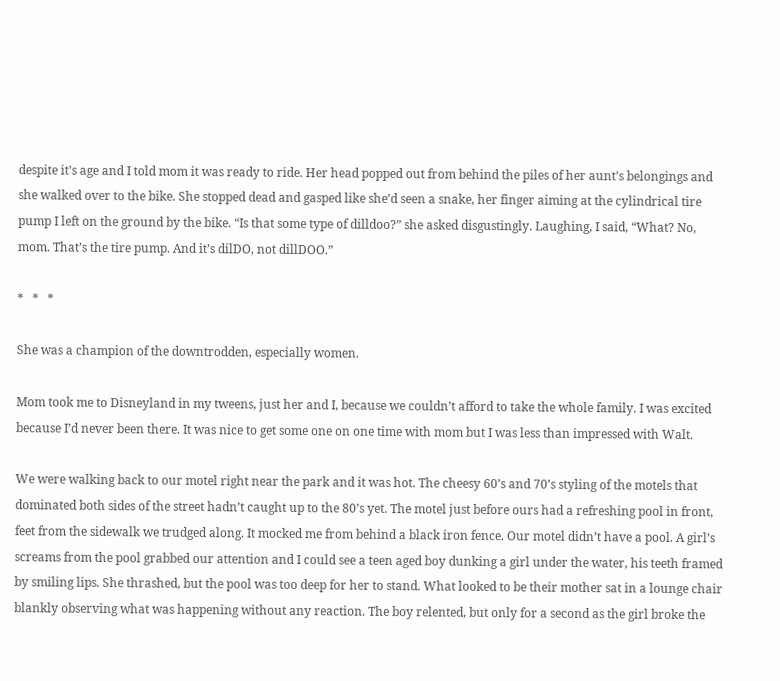despite it’s age and I told mom it was ready to ride. Her head popped out from behind the piles of her aunt’s belongings and she walked over to the bike. She stopped dead and gasped like she’d seen a snake, her finger aiming at the cylindrical tire pump I left on the ground by the bike. “Is that some type of dilldoo?” she asked disgustingly. Laughing, I said, “What? No, mom. That’s the tire pump. And it’s dilDO, not dillDOO.”

*   *   *

She was a champion of the downtrodden, especially women.

Mom took me to Disneyland in my tweens, just her and I, because we couldn’t afford to take the whole family. I was excited because I’d never been there. It was nice to get some one on one time with mom but I was less than impressed with Walt.

We were walking back to our motel right near the park and it was hot. The cheesy 60’s and 70’s styling of the motels that dominated both sides of the street hadn’t caught up to the 80’s yet. The motel just before ours had a refreshing pool in front, feet from the sidewalk we trudged along. It mocked me from behind a black iron fence. Our motel didn’t have a pool. A girl’s screams from the pool grabbed our attention and I could see a teen aged boy dunking a girl under the water, his teeth framed by smiling lips. She thrashed, but the pool was too deep for her to stand. What looked to be their mother sat in a lounge chair blankly observing what was happening without any reaction. The boy relented, but only for a second as the girl broke the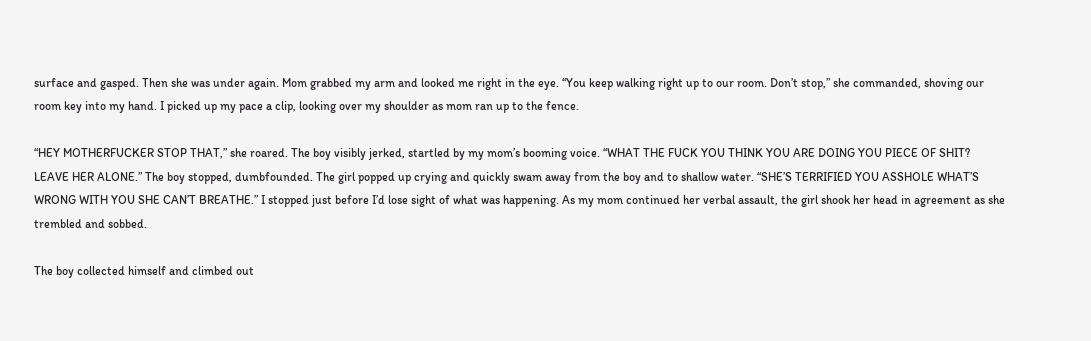surface and gasped. Then she was under again. Mom grabbed my arm and looked me right in the eye. “You keep walking right up to our room. Don’t stop,” she commanded, shoving our room key into my hand. I picked up my pace a clip, looking over my shoulder as mom ran up to the fence.

“HEY MOTHERFUCKER STOP THAT,” she roared. The boy visibly jerked, startled by my mom’s booming voice. “WHAT THE FUCK YOU THINK YOU ARE DOING YOU PIECE OF SHIT? LEAVE HER ALONE.” The boy stopped, dumbfounded. The girl popped up crying and quickly swam away from the boy and to shallow water. “SHE’S TERRIFIED YOU ASSHOLE WHAT’S WRONG WITH YOU SHE CAN’T BREATHE.” I stopped just before I’d lose sight of what was happening. As my mom continued her verbal assault, the girl shook her head in agreement as she trembled and sobbed.

The boy collected himself and climbed out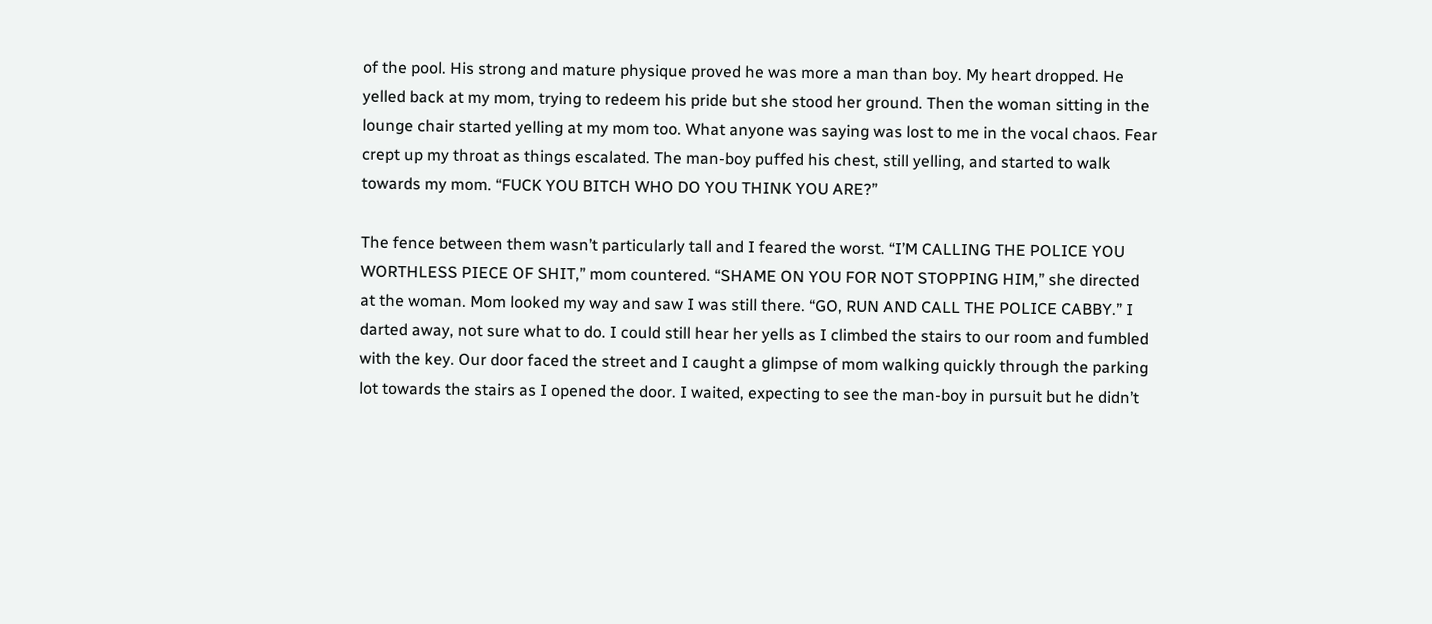of the pool. His strong and mature physique proved he was more a man than boy. My heart dropped. He yelled back at my mom, trying to redeem his pride but she stood her ground. Then the woman sitting in the lounge chair started yelling at my mom too. What anyone was saying was lost to me in the vocal chaos. Fear crept up my throat as things escalated. The man-boy puffed his chest, still yelling, and started to walk towards my mom. “FUCK YOU BITCH WHO DO YOU THINK YOU ARE?”

The fence between them wasn’t particularly tall and I feared the worst. “I’M CALLING THE POLICE YOU WORTHLESS PIECE OF SHIT,” mom countered. “SHAME ON YOU FOR NOT STOPPING HIM,” she directed at the woman. Mom looked my way and saw I was still there. “GO, RUN AND CALL THE POLICE CABBY.” I darted away, not sure what to do. I could still hear her yells as I climbed the stairs to our room and fumbled with the key. Our door faced the street and I caught a glimpse of mom walking quickly through the parking lot towards the stairs as I opened the door. I waited, expecting to see the man-boy in pursuit but he didn’t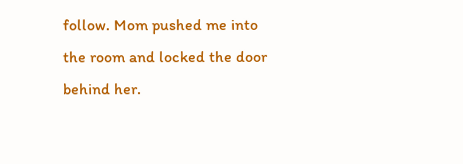follow. Mom pushed me into the room and locked the door behind her.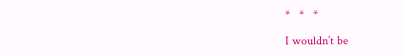*   *   *

I wouldn’t be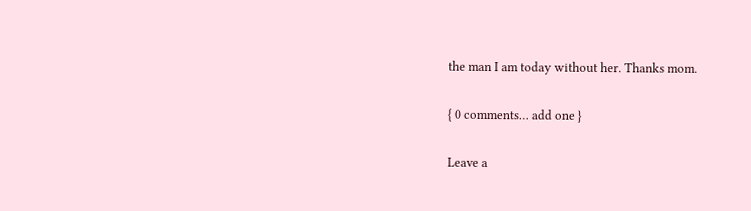the man I am today without her. Thanks mom.

{ 0 comments… add one }

Leave a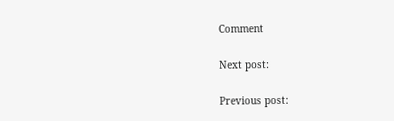Comment

Next post:

Previous post: